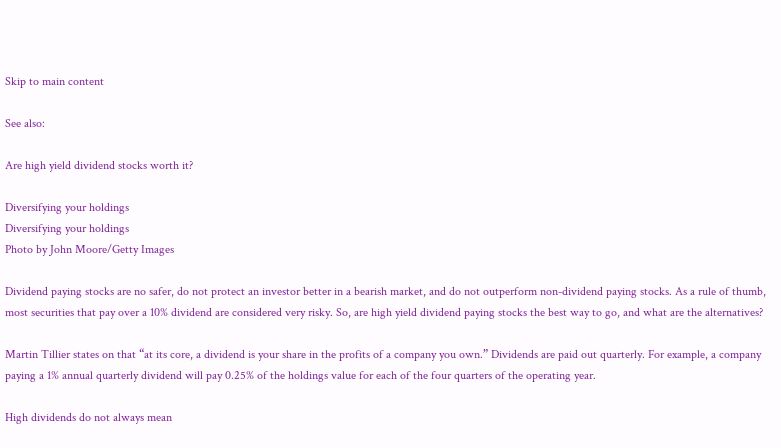Skip to main content

See also:

Are high yield dividend stocks worth it?

Diversifying your holdings
Diversifying your holdings
Photo by John Moore/Getty Images

Dividend paying stocks are no safer, do not protect an investor better in a bearish market, and do not outperform non-dividend paying stocks. As a rule of thumb, most securities that pay over a 10% dividend are considered very risky. So, are high yield dividend paying stocks the best way to go, and what are the alternatives?

Martin Tillier states on that “at its core, a dividend is your share in the profits of a company you own.” Dividends are paid out quarterly. For example, a company paying a 1% annual quarterly dividend will pay 0.25% of the holdings value for each of the four quarters of the operating year.

High dividends do not always mean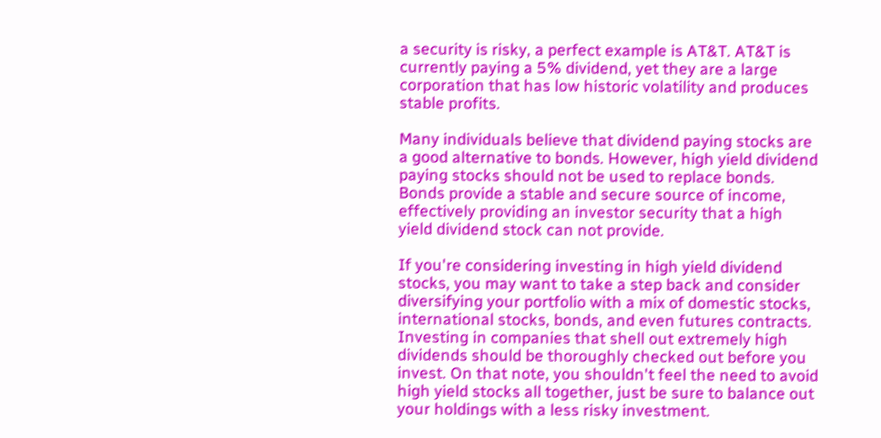a security is risky, a perfect example is AT&T. AT&T is currently paying a 5% dividend, yet they are a large corporation that has low historic volatility and produces stable profits.

Many individuals believe that dividend paying stocks are a good alternative to bonds. However, high yield dividend paying stocks should not be used to replace bonds. Bonds provide a stable and secure source of income, effectively providing an investor security that a high yield dividend stock can not provide.

If you're considering investing in high yield dividend stocks, you may want to take a step back and consider diversifying your portfolio with a mix of domestic stocks, international stocks, bonds, and even futures contracts. Investing in companies that shell out extremely high dividends should be thoroughly checked out before you invest. On that note, you shouldn't feel the need to avoid high yield stocks all together, just be sure to balance out your holdings with a less risky investment.